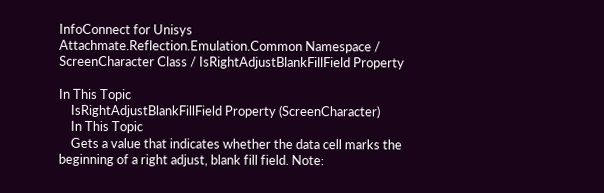InfoConnect for Unisys
Attachmate.Reflection.Emulation.Common Namespace / ScreenCharacter Class / IsRightAdjustBlankFillField Property

In This Topic
    IsRightAdjustBlankFillField Property (ScreenCharacter)
    In This Topic
    Gets a value that indicates whether the data cell marks the beginning of a right adjust, blank fill field. Note: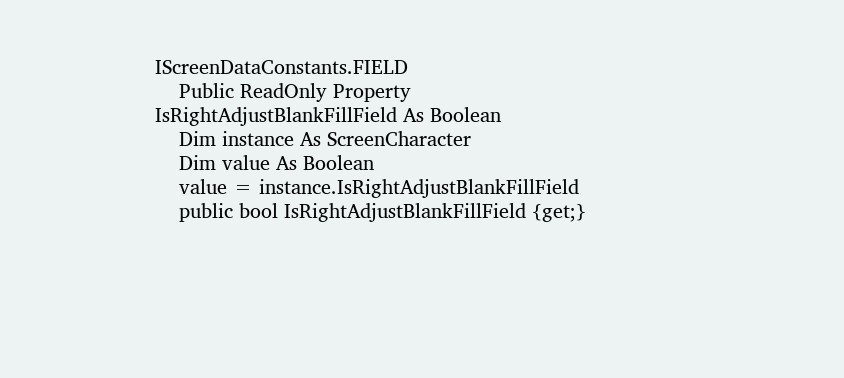IScreenDataConstants.FIELD
    Public ReadOnly Property IsRightAdjustBlankFillField As Boolean
    Dim instance As ScreenCharacter
    Dim value As Boolean
    value = instance.IsRightAdjustBlankFillField
    public bool IsRightAdjustBlankFillField {get;}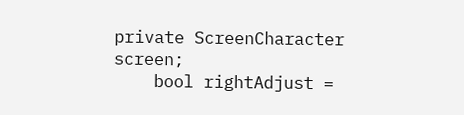private ScreenCharacter screen;
    bool rightAdjust =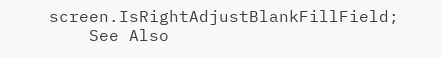screen.IsRightAdjustBlankFillField;
    See Also